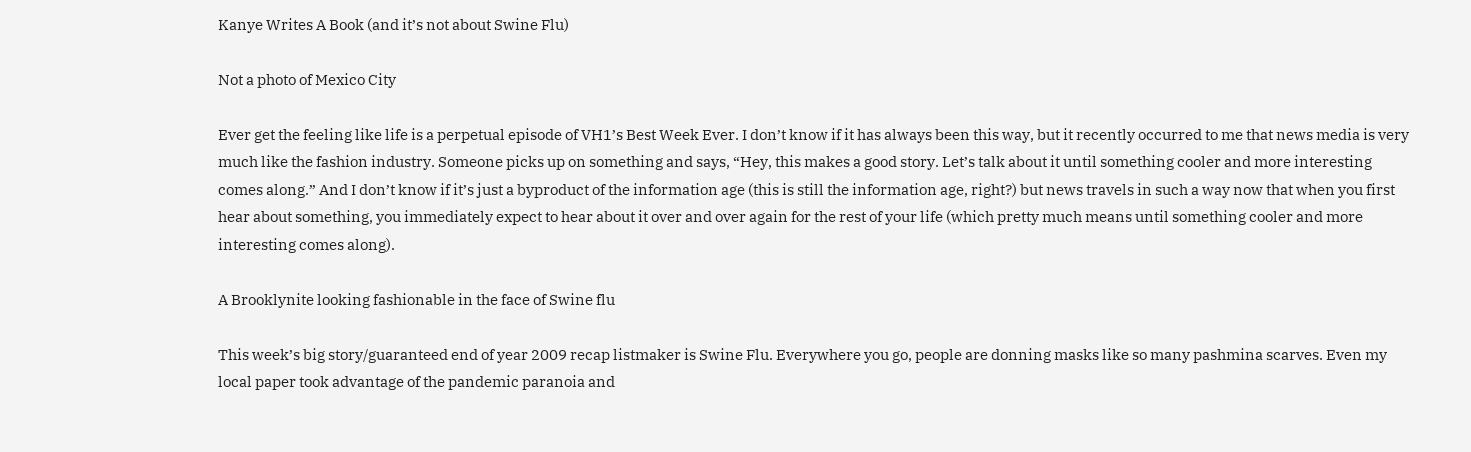Kanye Writes A Book (and it’s not about Swine Flu)

Not a photo of Mexico City

Ever get the feeling like life is a perpetual episode of VH1’s Best Week Ever. I don’t know if it has always been this way, but it recently occurred to me that news media is very much like the fashion industry. Someone picks up on something and says, “Hey, this makes a good story. Let’s talk about it until something cooler and more interesting comes along.” And I don’t know if it’s just a byproduct of the information age (this is still the information age, right?) but news travels in such a way now that when you first hear about something, you immediately expect to hear about it over and over again for the rest of your life (which pretty much means until something cooler and more interesting comes along).

A Brooklynite looking fashionable in the face of Swine flu

This week’s big story/guaranteed end of year 2009 recap listmaker is Swine Flu. Everywhere you go, people are donning masks like so many pashmina scarves. Even my local paper took advantage of the pandemic paranoia and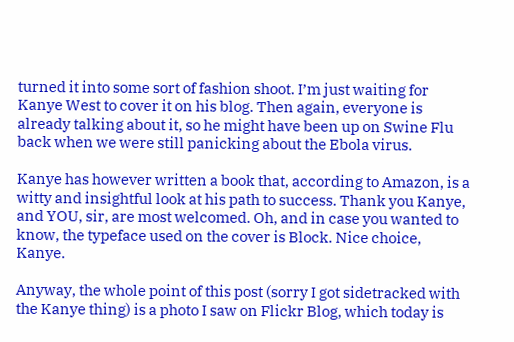turned it into some sort of fashion shoot. I’m just waiting for Kanye West to cover it on his blog. Then again, everyone is already talking about it, so he might have been up on Swine Flu back when we were still panicking about the Ebola virus.

Kanye has however written a book that, according to Amazon, is a witty and insightful look at his path to success. Thank you Kanye, and YOU, sir, are most welcomed. Oh, and in case you wanted to know, the typeface used on the cover is Block. Nice choice, Kanye.

Anyway, the whole point of this post (sorry I got sidetracked with the Kanye thing) is a photo I saw on Flickr Blog, which today is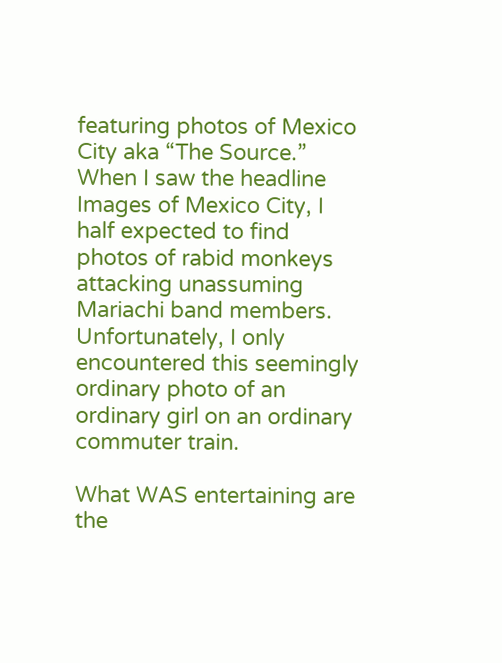featuring photos of Mexico City aka “The Source.” When I saw the headline Images of Mexico City, I half expected to find photos of rabid monkeys attacking unassuming Mariachi band members. Unfortunately, I only encountered this seemingly ordinary photo of an ordinary girl on an ordinary commuter train.

What WAS entertaining are the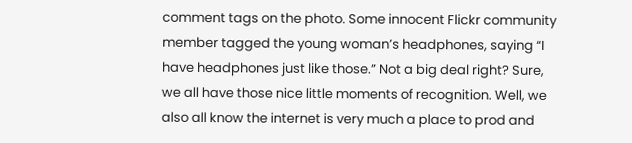comment tags on the photo. Some innocent Flickr community member tagged the young woman’s headphones, saying “I have headphones just like those.” Not a big deal right? Sure, we all have those nice little moments of recognition. Well, we also all know the internet is very much a place to prod and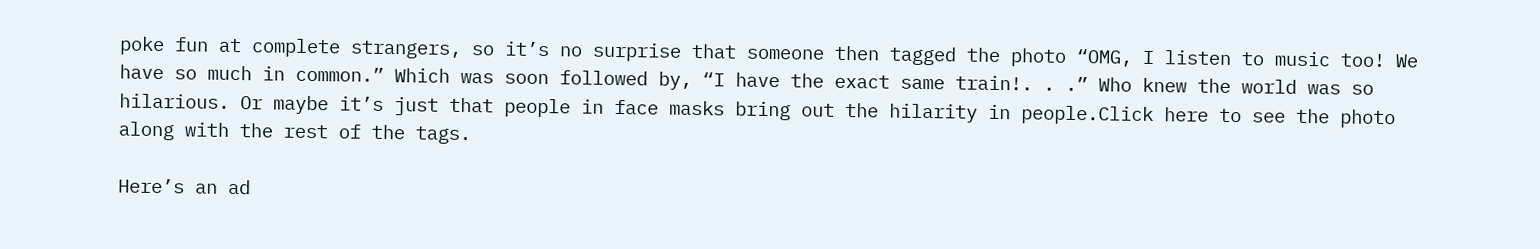poke fun at complete strangers, so it’s no surprise that someone then tagged the photo “OMG, I listen to music too! We have so much in common.” Which was soon followed by, “I have the exact same train!. . .” Who knew the world was so hilarious. Or maybe it’s just that people in face masks bring out the hilarity in people.Click here to see the photo along with the rest of the tags.

Here’s an ad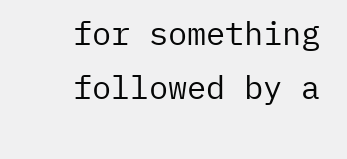for something followed by a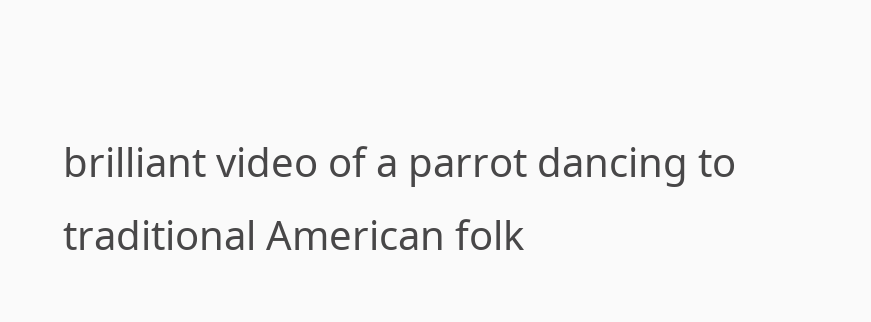brilliant video of a parrot dancing to traditional American folk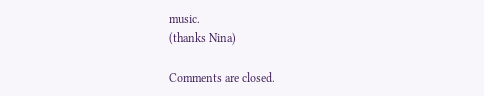music.
(thanks Nina)

Comments are closed.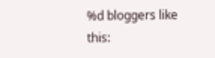%d bloggers like this: